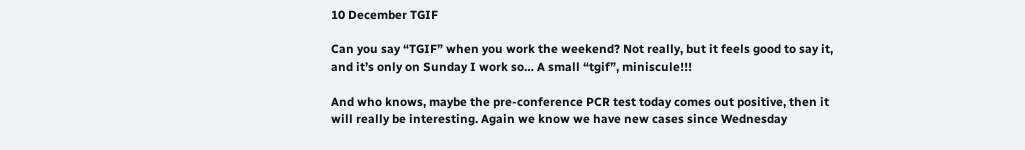10 December TGIF

Can you say “TGIF” when you work the weekend? Not really, but it feels good to say it, and it’s only on Sunday I work so… A small “tgif”, miniscule!!!

And who knows, maybe the pre-conference PCR test today comes out positive, then it will really be interesting. Again we know we have new cases since Wednesday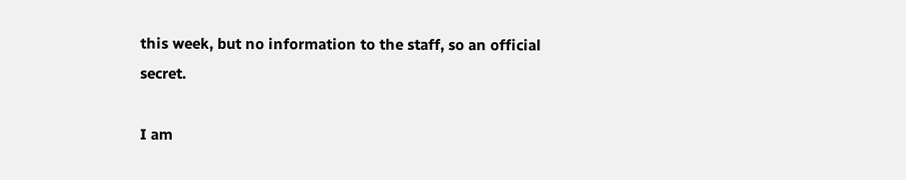this week, but no information to the staff, so an official secret.

I am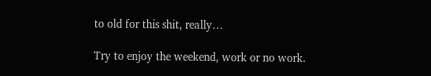to old for this shit, really…

Try to enjoy the weekend, work or no work.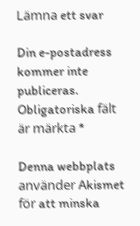Lämna ett svar

Din e-postadress kommer inte publiceras. Obligatoriska fält är märkta *

Denna webbplats använder Akismet för att minska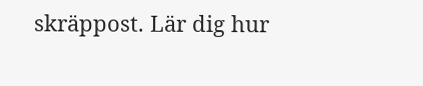skräppost. Lär dig hur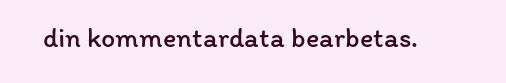din kommentardata bearbetas.